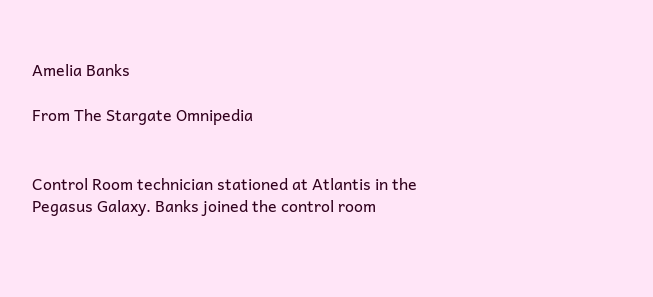Amelia Banks

From The Stargate Omnipedia


Control Room technician stationed at Atlantis in the Pegasus Galaxy. Banks joined the control room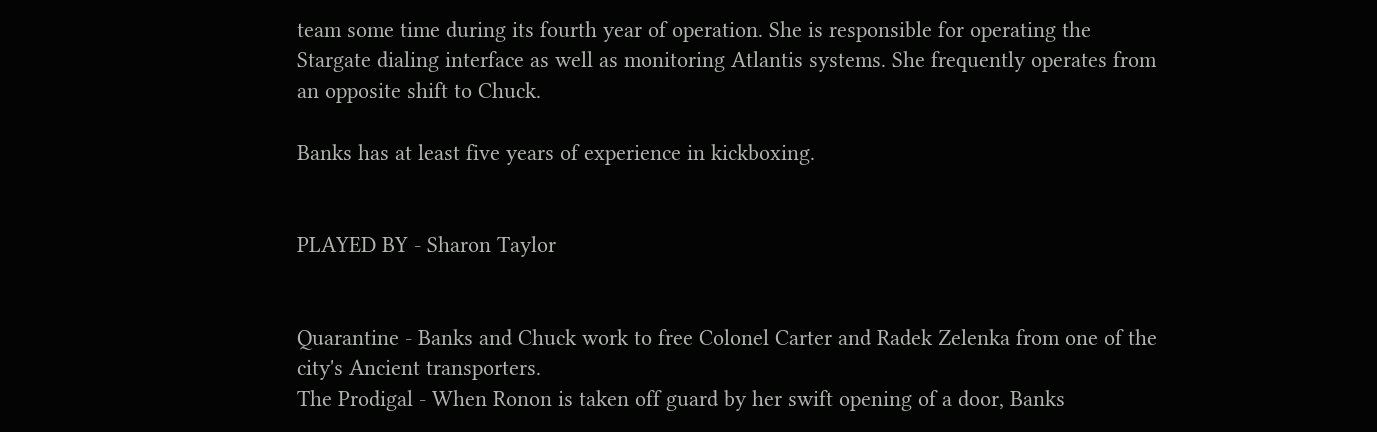team some time during its fourth year of operation. She is responsible for operating the Stargate dialing interface as well as monitoring Atlantis systems. She frequently operates from an opposite shift to Chuck.

Banks has at least five years of experience in kickboxing.


PLAYED BY - Sharon Taylor


Quarantine - Banks and Chuck work to free Colonel Carter and Radek Zelenka from one of the city's Ancient transporters.
The Prodigal - When Ronon is taken off guard by her swift opening of a door, Banks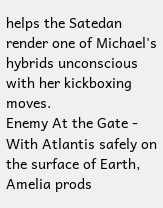helps the Satedan render one of Michael's hybrids unconscious with her kickboxing moves.
Enemy At the Gate - With Atlantis safely on the surface of Earth, Amelia prods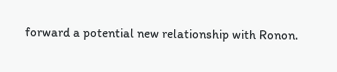forward a potential new relationship with Ronon.